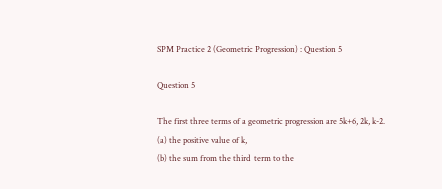SPM Practice 2 (Geometric Progression) : Question 5

Question 5

The first three terms of a geometric progression are 5k+6, 2k, k-2.
(a) the positive value of k,
(b) the sum from the third  term to the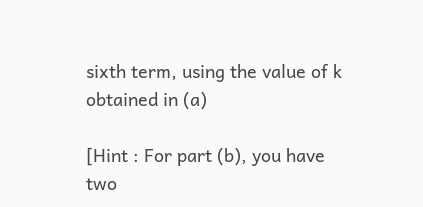sixth term, using the value of k obtained in (a)

[Hint : For part (b), you have two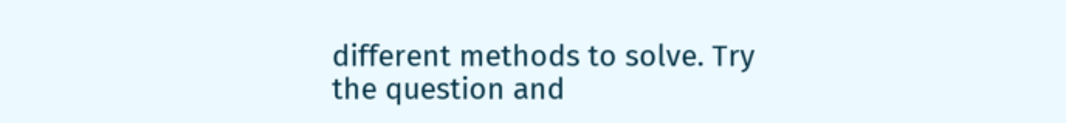different methods to solve. Try the question and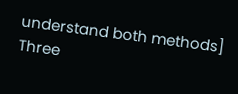understand both methods]
Three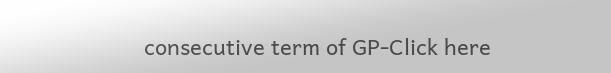consecutive term of GP-Click here